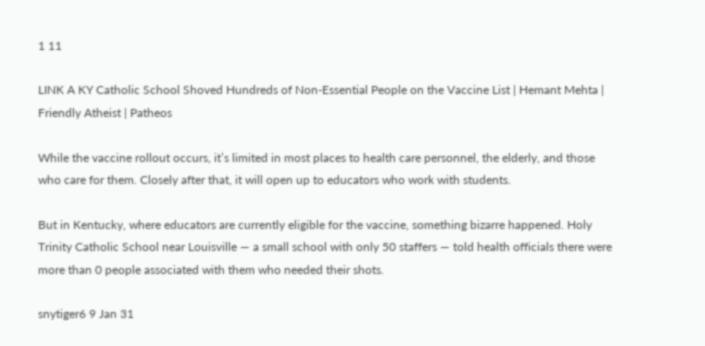1 11

LINK A KY Catholic School Shoved Hundreds of Non-Essential People on the Vaccine List | Hemant Mehta | Friendly Atheist | Patheos

While the vaccine rollout occurs, it’s limited in most places to health care personnel, the elderly, and those who care for them. Closely after that, it will open up to educators who work with students.

But in Kentucky, where educators are currently eligible for the vaccine, something bizarre happened. Holy Trinity Catholic School near Louisville — a small school with only 50 staffers — told health officials there were more than 0 people associated with them who needed their shots.

snytiger6 9 Jan 31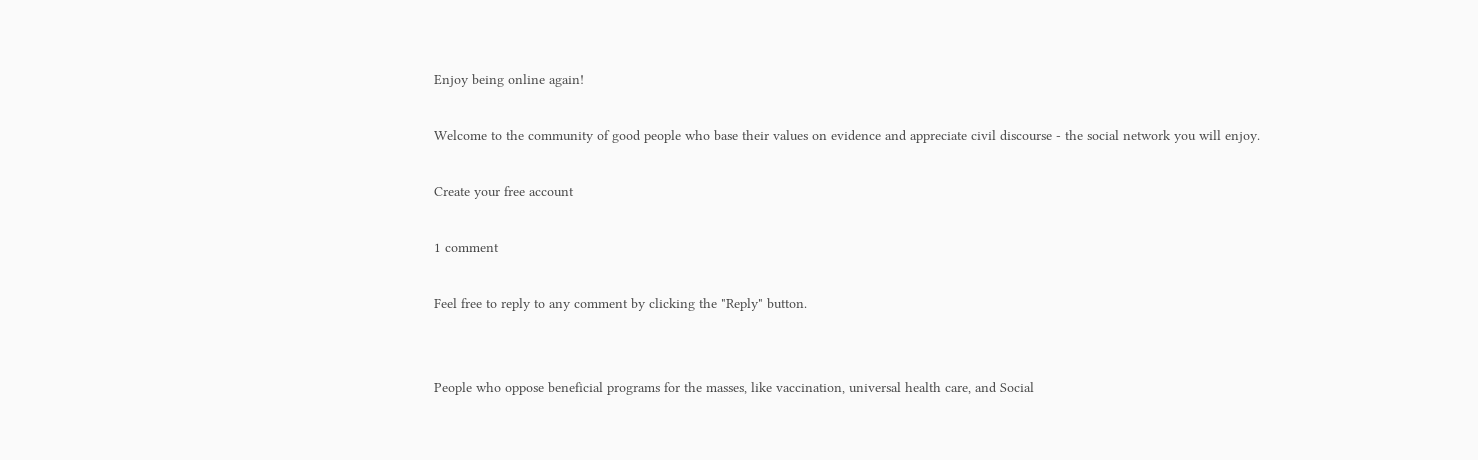Enjoy being online again!

Welcome to the community of good people who base their values on evidence and appreciate civil discourse - the social network you will enjoy.

Create your free account

1 comment

Feel free to reply to any comment by clicking the "Reply" button.


People who oppose beneficial programs for the masses, like vaccination, universal health care, and Social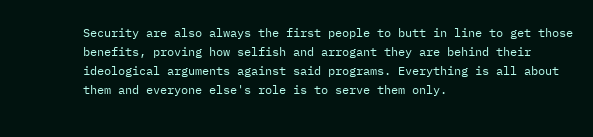Security are also always the first people to butt in line to get those benefits, proving how selfish and arrogant they are behind their ideological arguments against said programs. Everything is all about them and everyone else's role is to serve them only.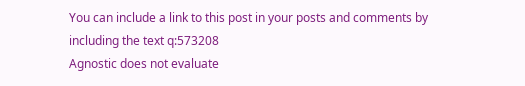You can include a link to this post in your posts and comments by including the text q:573208
Agnostic does not evaluate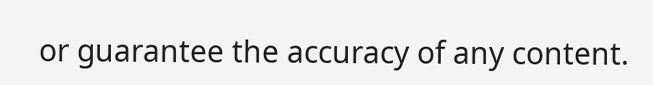or guarantee the accuracy of any content.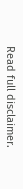Read full disclaimer.